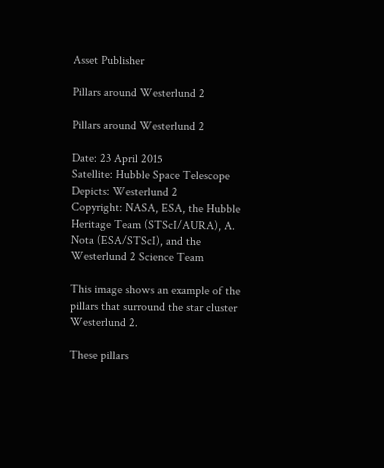Asset Publisher

Pillars around Westerlund 2

Pillars around Westerlund 2

Date: 23 April 2015
Satellite: Hubble Space Telescope
Depicts: Westerlund 2
Copyright: NASA, ESA, the Hubble Heritage Team (STScI/AURA), A. Nota (ESA/STScI), and the Westerlund 2 Science Team

This image shows an example of the pillars that surround the star cluster Westerlund 2.

These pillars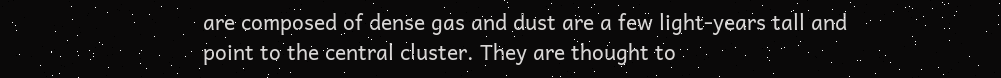are composed of dense gas and dust are a few light-years tall and point to the central cluster. They are thought to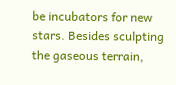be incubators for new stars. Besides sculpting the gaseous terrain,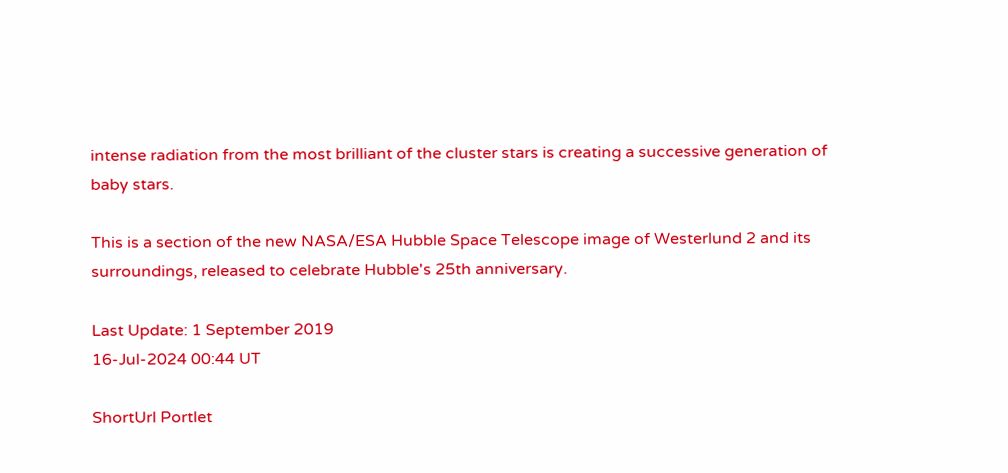intense radiation from the most brilliant of the cluster stars is creating a successive generation of baby stars.

This is a section of the new NASA/ESA Hubble Space Telescope image of Westerlund 2 and its surroundings, released to celebrate Hubble's 25th anniversary.

Last Update: 1 September 2019
16-Jul-2024 00:44 UT

ShortUrl Portlet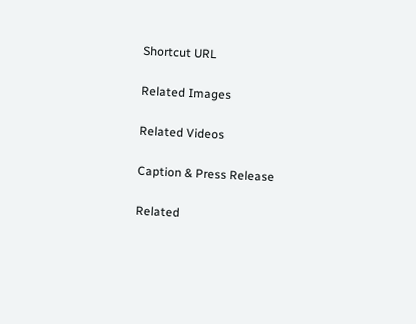Shortcut URL

Related Images

Related Videos

Caption & Press Release

Related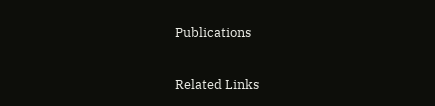Publications

Related Links